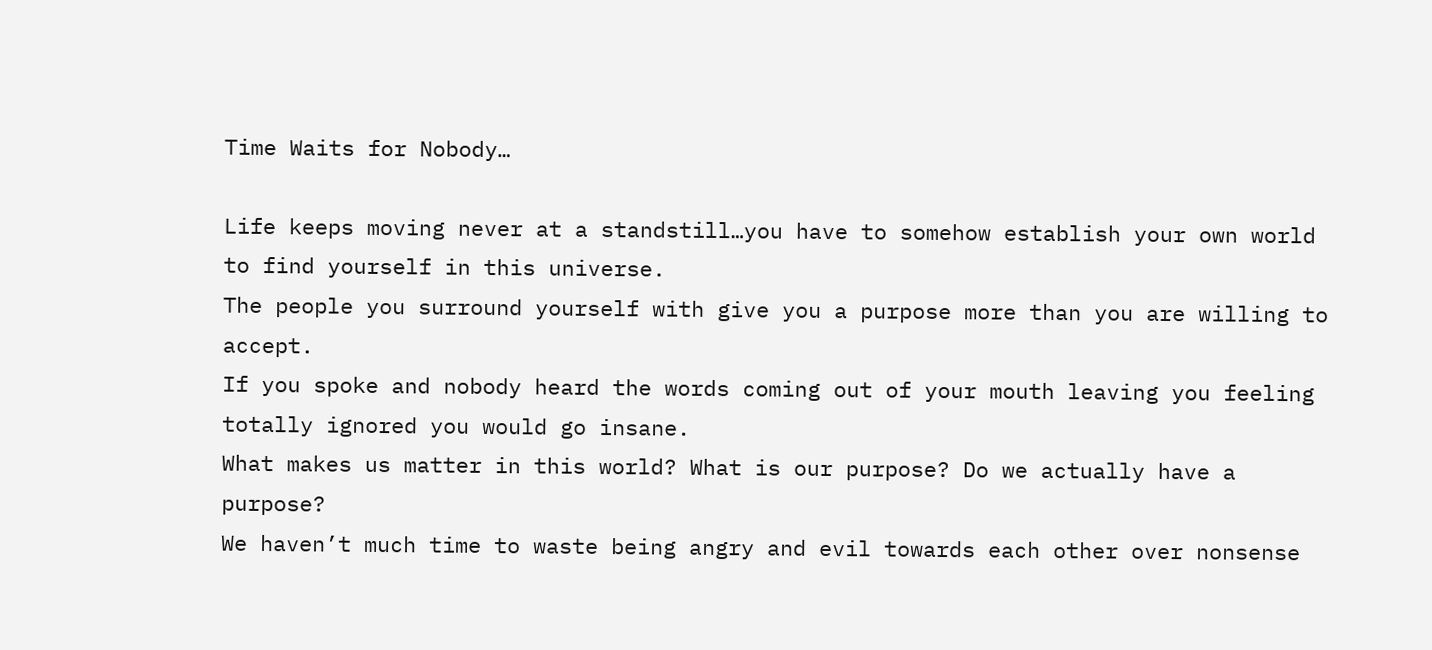Time Waits for Nobody…

Life keeps moving never at a standstill…you have to somehow establish your own world to find yourself in this universe.
The people you surround yourself with give you a purpose more than you are willing to accept.
If you spoke and nobody heard the words coming out of your mouth leaving you feeling totally ignored you would go insane.
What makes us matter in this world? What is our purpose? Do we actually have a purpose?
We haven’t much time to waste being angry and evil towards each other over nonsense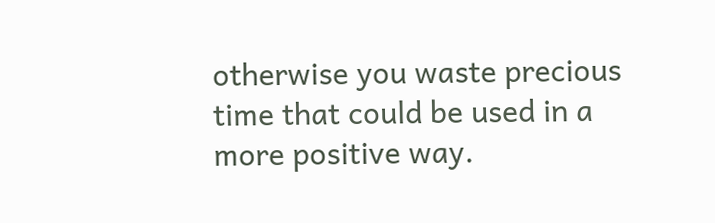otherwise you waste precious time that could be used in a more positive way.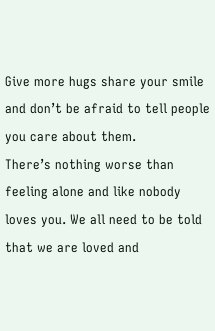Give more hugs share your smile and don’t be afraid to tell people you care about them.
There’s nothing worse than feeling alone and like nobody loves you. We all need to be told that we are loved and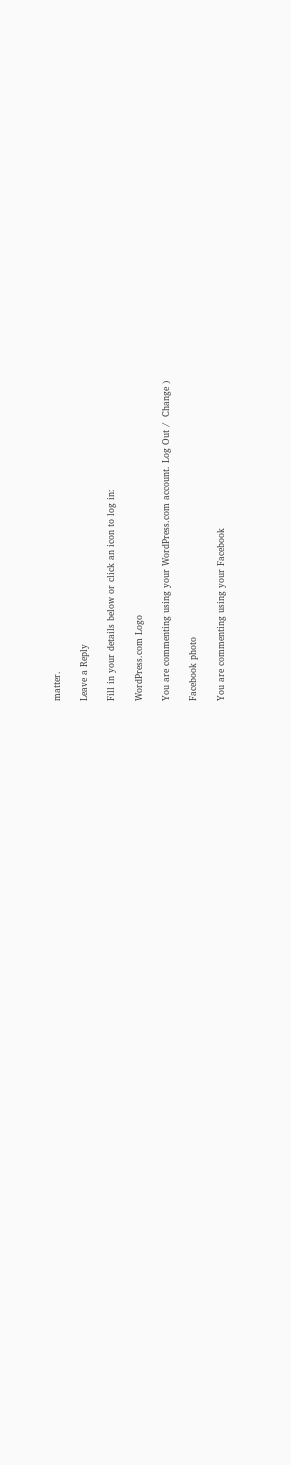matter.

Leave a Reply

Fill in your details below or click an icon to log in:

WordPress.com Logo

You are commenting using your WordPress.com account. Log Out /  Change )

Facebook photo

You are commenting using your Facebook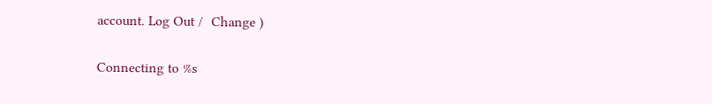account. Log Out /  Change )

Connecting to %s